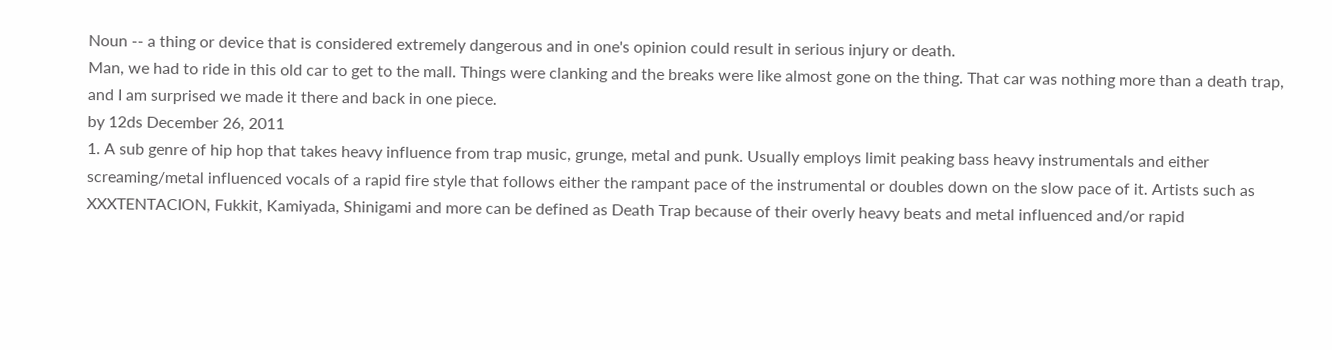Noun -- a thing or device that is considered extremely dangerous and in one's opinion could result in serious injury or death.
Man, we had to ride in this old car to get to the mall. Things were clanking and the breaks were like almost gone on the thing. That car was nothing more than a death trap, and I am surprised we made it there and back in one piece.
by 12ds December 26, 2011
1. A sub genre of hip hop that takes heavy influence from trap music, grunge, metal and punk. Usually employs limit peaking bass heavy instrumentals and either screaming/metal influenced vocals of a rapid fire style that follows either the rampant pace of the instrumental or doubles down on the slow pace of it. Artists such as XXXTENTACION, Fukkit, Kamiyada, Shinigami and more can be defined as Death Trap because of their overly heavy beats and metal influenced and/or rapid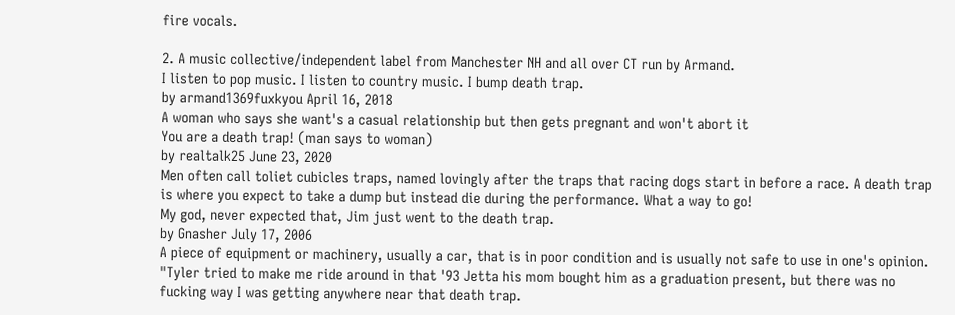fire vocals.

2. A music collective/independent label from Manchester NH and all over CT run by Armand.
I listen to pop music. I listen to country music. I bump death trap.
by armand1369fuxkyou April 16, 2018
A woman who says she want's a casual relationship but then gets pregnant and won't abort it
You are a death trap! (man says to woman)
by realtalk25 June 23, 2020
Men often call toliet cubicles traps, named lovingly after the traps that racing dogs start in before a race. A death trap is where you expect to take a dump but instead die during the performance. What a way to go!
My god, never expected that, Jim just went to the death trap.
by Gnasher July 17, 2006
A piece of equipment or machinery, usually a car, that is in poor condition and is usually not safe to use in one's opinion.
"Tyler tried to make me ride around in that '93 Jetta his mom bought him as a graduation present, but there was no fucking way I was getting anywhere near that death trap.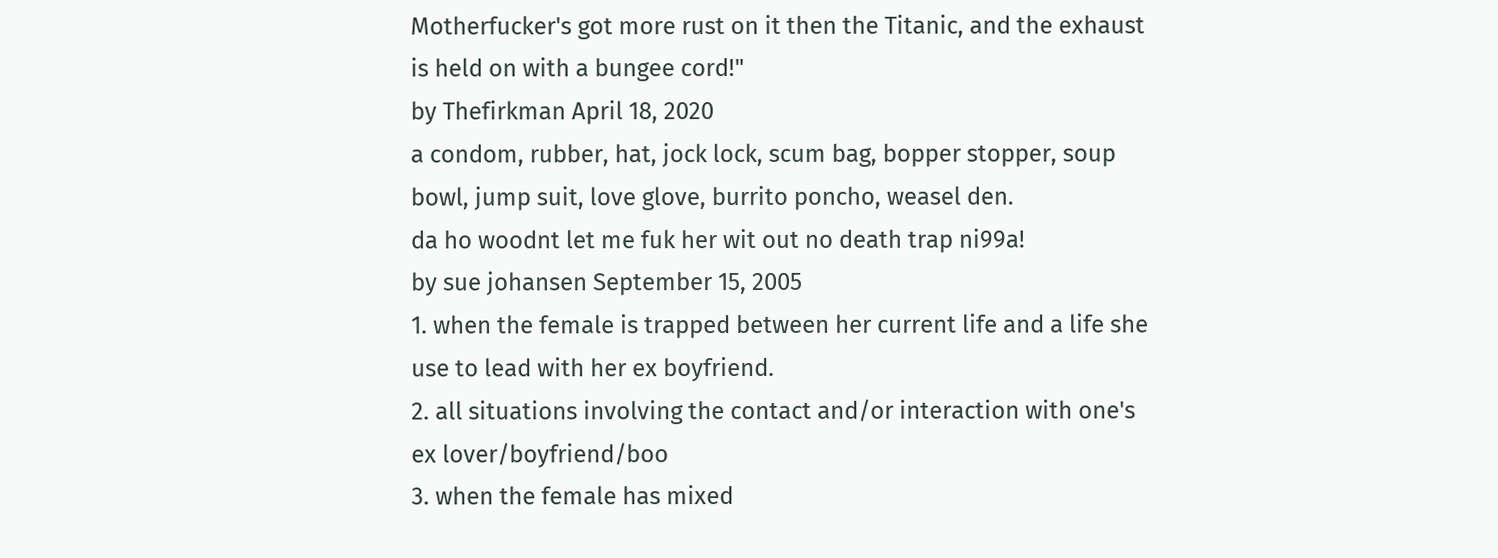Motherfucker's got more rust on it then the Titanic, and the exhaust is held on with a bungee cord!"
by Thefirkman April 18, 2020
a condom, rubber, hat, jock lock, scum bag, bopper stopper, soup bowl, jump suit, love glove, burrito poncho, weasel den.
da ho woodnt let me fuk her wit out no death trap ni99a!
by sue johansen September 15, 2005
1. when the female is trapped between her current life and a life she use to lead with her ex boyfriend.
2. all situations involving the contact and/or interaction with one's ex lover/boyfriend/boo
3. when the female has mixed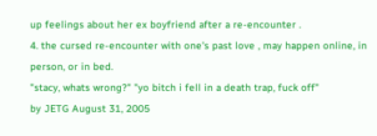up feelings about her ex boyfriend after a re-encounter .
4. the cursed re-encounter with one's past love , may happen online, in person, or in bed.
"stacy, whats wrong?" "yo bitch i fell in a death trap, fuck off"
by JETG August 31, 2005